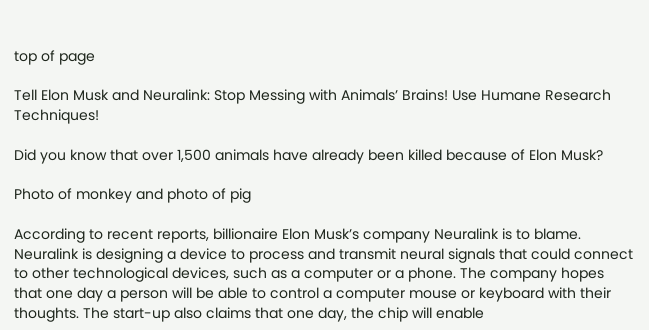top of page

Tell Elon Musk and Neuralink: Stop Messing with Animals’ Brains! Use Humane Research Techniques!

Did you know that over 1,500 animals have already been killed because of Elon Musk?

Photo of monkey and photo of pig

According to recent reports, billionaire Elon Musk’s company Neuralink is to blame. Neuralink is designing a device to process and transmit neural signals that could connect to other technological devices, such as a computer or a phone. The company hopes that one day a person will be able to control a computer mouse or keyboard with their thoughts. The start-up also claims that one day, the chip will enable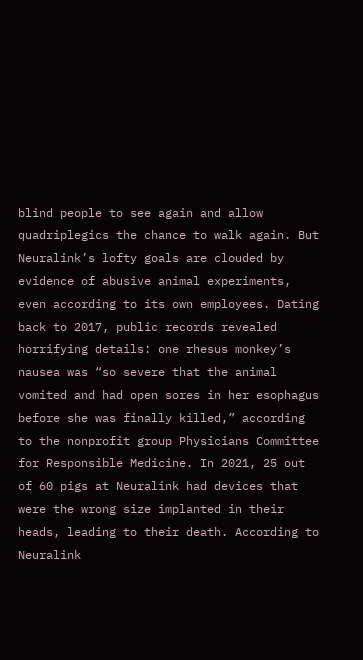blind people to see again and allow quadriplegics the chance to walk again. But Neuralink’s lofty goals are clouded by evidence of abusive animal experiments, even according to its own employees. Dating back to 2017, public records revealed horrifying details: one rhesus monkey’s nausea was “so severe that the animal vomited and had open sores in her esophagus before she was finally killed,” according to the nonprofit group Physicians Committee for Responsible Medicine. In 2021, 25 out of 60 pigs at Neuralink had devices that were the wrong size implanted in their heads, leading to their death. According to Neuralink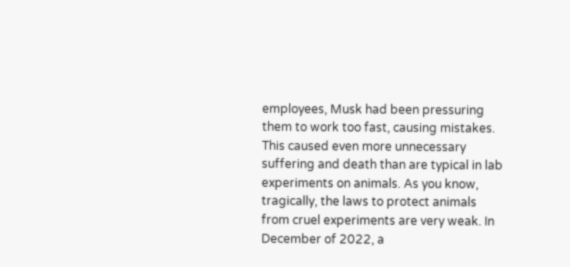employees, Musk had been pressuring them to work too fast, causing mistakes. This caused even more unnecessary suffering and death than are typical in lab experiments on animals. As you know, tragically, the laws to protect animals from cruel experiments are very weak. In December of 2022, a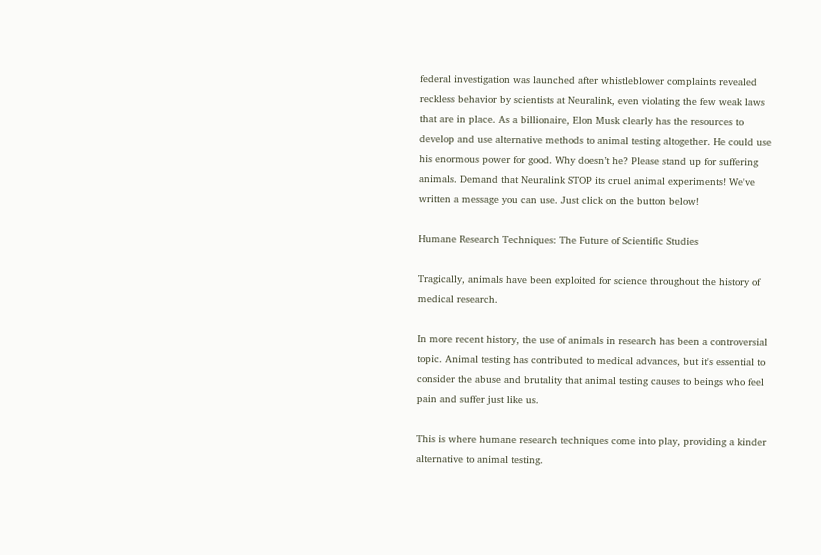federal investigation was launched after whistleblower complaints revealed reckless behavior by scientists at Neuralink, even violating the few weak laws that are in place. As a billionaire, Elon Musk clearly has the resources to develop and use alternative methods to animal testing altogether. He could use his enormous power for good. Why doesn’t he? Please stand up for suffering animals. Demand that Neuralink STOP its cruel animal experiments! We've written a message you can use. Just click on the button below!

Humane Research Techniques: The Future of Scientific Studies

Tragically, animals have been exploited for science throughout the history of medical research.

In more recent history, the use of animals in research has been a controversial topic. Animal testing has contributed to medical advances, but it's essential to consider the abuse and brutality that animal testing causes to beings who feel pain and suffer just like us.

This is where humane research techniques come into play, providing a kinder alternative to animal testing.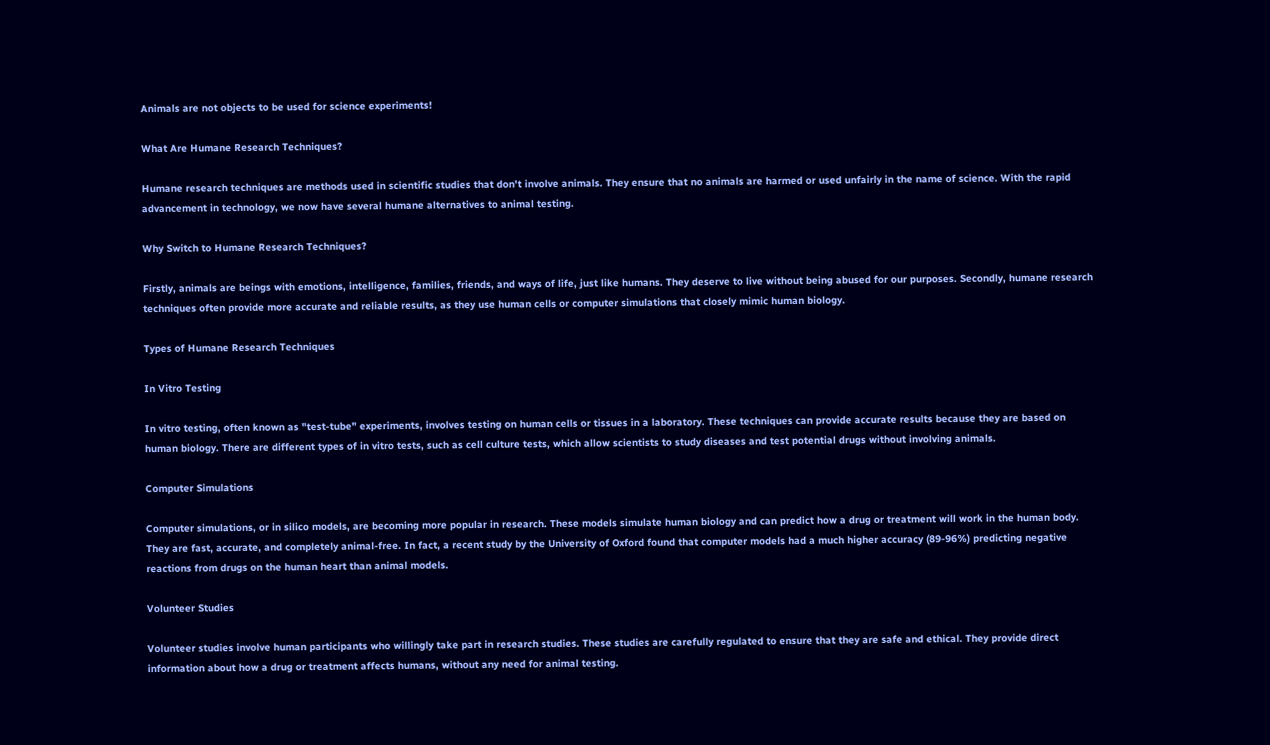Animals are not objects to be used for science experiments!

What Are Humane Research Techniques?

Humane research techniques are methods used in scientific studies that don't involve animals. They ensure that no animals are harmed or used unfairly in the name of science. With the rapid advancement in technology, we now have several humane alternatives to animal testing.

Why Switch to Humane Research Techniques?

Firstly, animals are beings with emotions, intelligence, families, friends, and ways of life, just like humans. They deserve to live without being abused for our purposes. Secondly, humane research techniques often provide more accurate and reliable results, as they use human cells or computer simulations that closely mimic human biology.

Types of Humane Research Techniques

In Vitro Testing

In vitro testing, often known as "test-tube" experiments, involves testing on human cells or tissues in a laboratory. These techniques can provide accurate results because they are based on human biology. There are different types of in vitro tests, such as cell culture tests, which allow scientists to study diseases and test potential drugs without involving animals.

Computer Simulations

Computer simulations, or in silico models, are becoming more popular in research. These models simulate human biology and can predict how a drug or treatment will work in the human body. They are fast, accurate, and completely animal-free. In fact, a recent study by the University of Oxford found that computer models had a much higher accuracy (89-96%) predicting negative reactions from drugs on the human heart than animal models.

Volunteer Studies

Volunteer studies involve human participants who willingly take part in research studies. These studies are carefully regulated to ensure that they are safe and ethical. They provide direct information about how a drug or treatment affects humans, without any need for animal testing.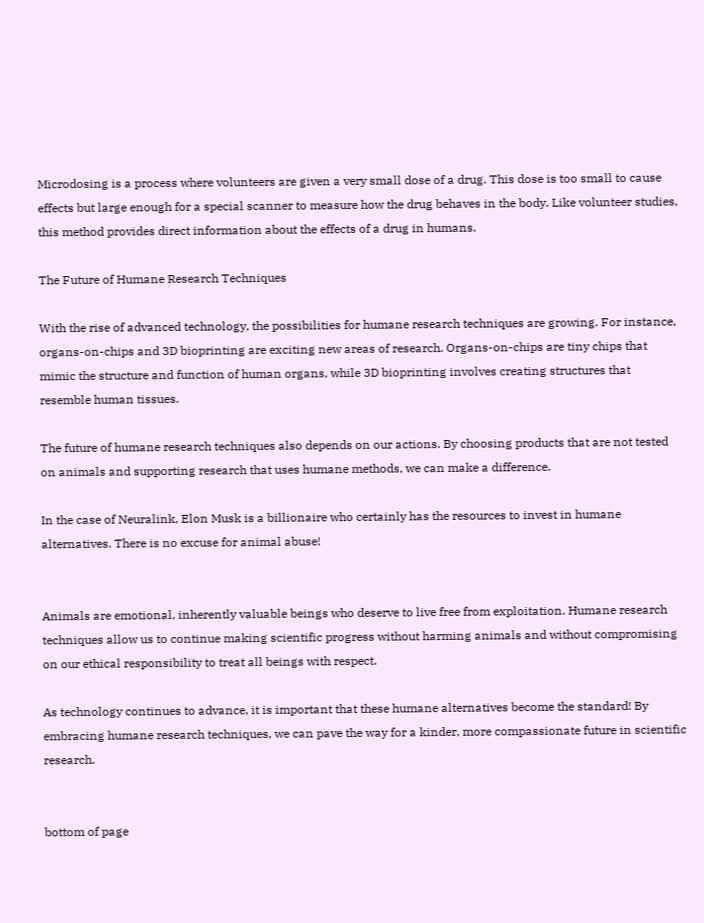Microdosing is a process where volunteers are given a very small dose of a drug. This dose is too small to cause effects but large enough for a special scanner to measure how the drug behaves in the body. Like volunteer studies, this method provides direct information about the effects of a drug in humans.

The Future of Humane Research Techniques

With the rise of advanced technology, the possibilities for humane research techniques are growing. For instance, organs-on-chips and 3D bioprinting are exciting new areas of research. Organs-on-chips are tiny chips that mimic the structure and function of human organs, while 3D bioprinting involves creating structures that resemble human tissues.

The future of humane research techniques also depends on our actions. By choosing products that are not tested on animals and supporting research that uses humane methods, we can make a difference.

In the case of Neuralink, Elon Musk is a billionaire who certainly has the resources to invest in humane alternatives. There is no excuse for animal abuse!


Animals are emotional, inherently valuable beings who deserve to live free from exploitation. Humane research techniques allow us to continue making scientific progress without harming animals and without compromising on our ethical responsibility to treat all beings with respect.

As technology continues to advance, it is important that these humane alternatives become the standard! By embracing humane research techniques, we can pave the way for a kinder, more compassionate future in scientific research.


bottom of page